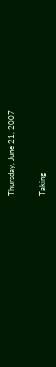Thursday, June 21, 2007

Taking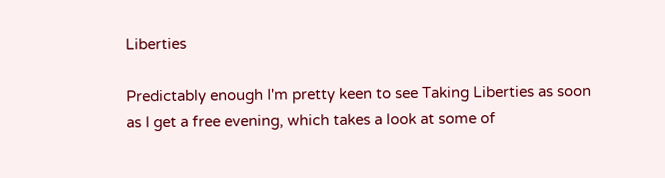Liberties

Predictably enough I'm pretty keen to see Taking Liberties as soon as I get a free evening, which takes a look at some of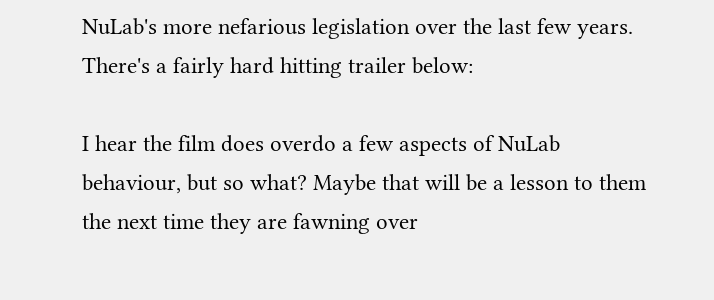NuLab's more nefarious legislation over the last few years. There's a fairly hard hitting trailer below:

I hear the film does overdo a few aspects of NuLab behaviour, but so what? Maybe that will be a lesson to them the next time they are fawning over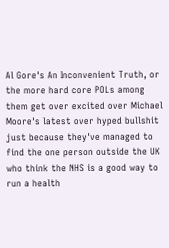Al Gore's An Inconvenient Truth, or the more hard core POLs among them get over excited over Michael Moore's latest over hyped bullshit just because they've managed to find the one person outside the UK who think the NHS is a good way to run a health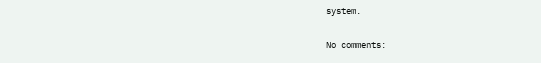system.

No comments: